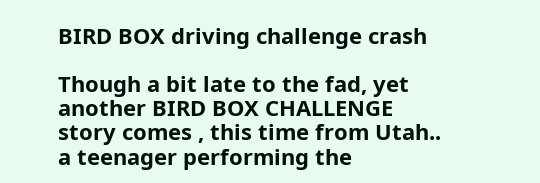BIRD BOX driving challenge crash

Though a bit late to the fad, yet another BIRD BOX CHALLENGE story comes , this time from Utah.. a teenager performing the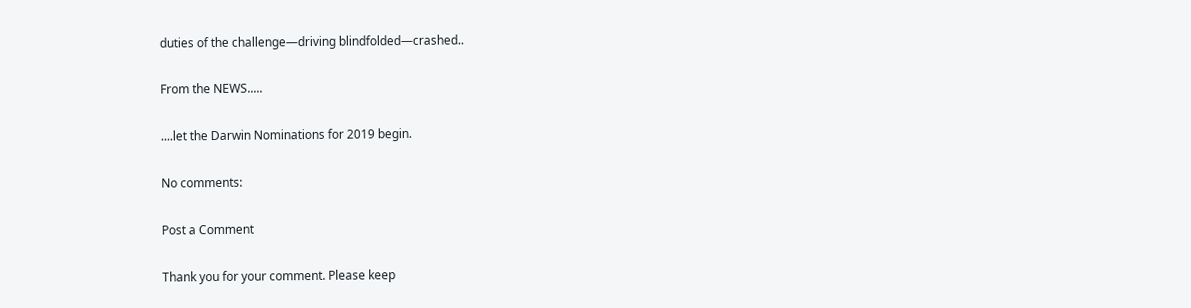duties of the challenge—driving blindfolded—crashed..

From the NEWS.....

....let the Darwin Nominations for 2019 begin.

No comments:

Post a Comment

Thank you for your comment. Please keep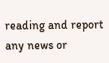reading and report any news or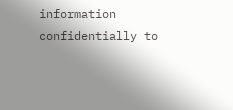information confidentially to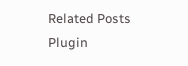Related Posts Plugin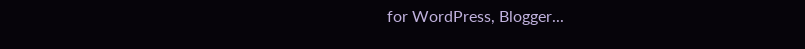for WordPress, Blogger...